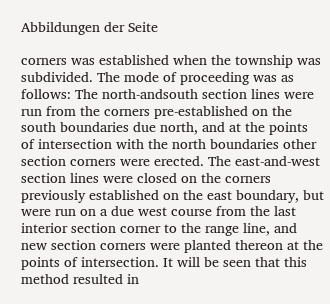Abbildungen der Seite

corners was established when the township was subdivided. The mode of proceeding was as follows: The north-andsouth section lines were run from the corners pre-established on the south boundaries due north, and at the points of intersection with the north boundaries other section corners were erected. The east-and-west section lines were closed on the corners previously established on the east boundary, but were run on a due west course from the last interior section corner to the range line, and new section corners were planted thereon at the points of intersection. It will be seen that this method resulted in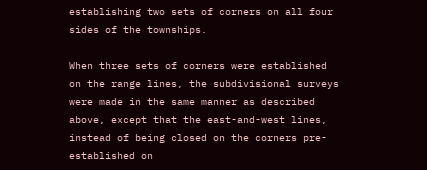establishing two sets of corners on all four sides of the townships.

When three sets of corners were established on the range lines, the subdivisional surveys were made in the same manner as described above, except that the east-and-west lines, instead of being closed on the corners pre-established on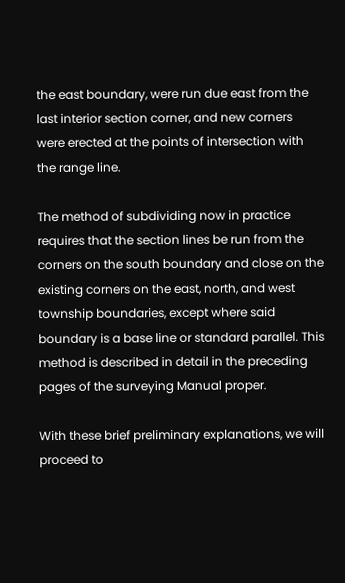the east boundary, were run due east from the last interior section corner, and new corners were erected at the points of intersection with the range line.

The method of subdividing now in practice requires that the section lines be run from the corners on the south boundary and close on the existing corners on the east, north, and west township boundaries, except where said boundary is a base line or standard parallel. This method is described in detail in the preceding pages of the surveying Manual proper.

With these brief preliminary explanations, we will proceed to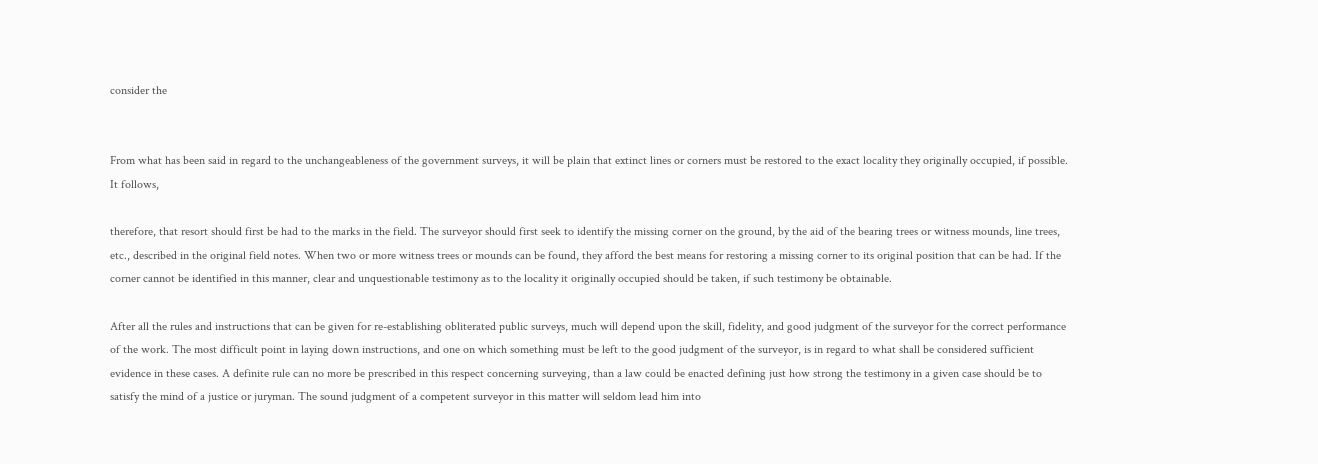consider the


From what has been said in regard to the unchangeableness of the government surveys, it will be plain that extinct lines or corners must be restored to the exact locality they originally occupied, if possible. It follows,

therefore, that resort should first be had to the marks in the field. The surveyor should first seek to identify the missing corner on the ground, by the aid of the bearing trees or witness mounds, line trees, etc., described in the original field notes. When two or more witness trees or mounds can be found, they afford the best means for restoring a missing corner to its original position that can be had. If the corner cannot be identified in this manner, clear and unquestionable testimony as to the locality it originally occupied should be taken, if such testimony be obtainable.

After all the rules and instructions that can be given for re-establishing obliterated public surveys, much will depend upon the skill, fidelity, and good judgment of the surveyor for the correct performance of the work. The most difficult point in laying down instructions, and one on which something must be left to the good judgment of the surveyor, is in regard to what shall be considered sufficient evidence in these cases. A definite rule can no more be prescribed in this respect concerning surveying, than a law could be enacted defining just how strong the testimony in a given case should be to satisfy the mind of a justice or juryman. The sound judgment of a competent surveyor in this matter will seldom lead him into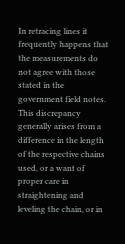In retracing lines it frequently happens that the measurements do not agree with those stated in the government field notes. This discrepancy generally arises from a difference in the length of the respective chains used, or a want of proper care in straightening and leveling the chain, or in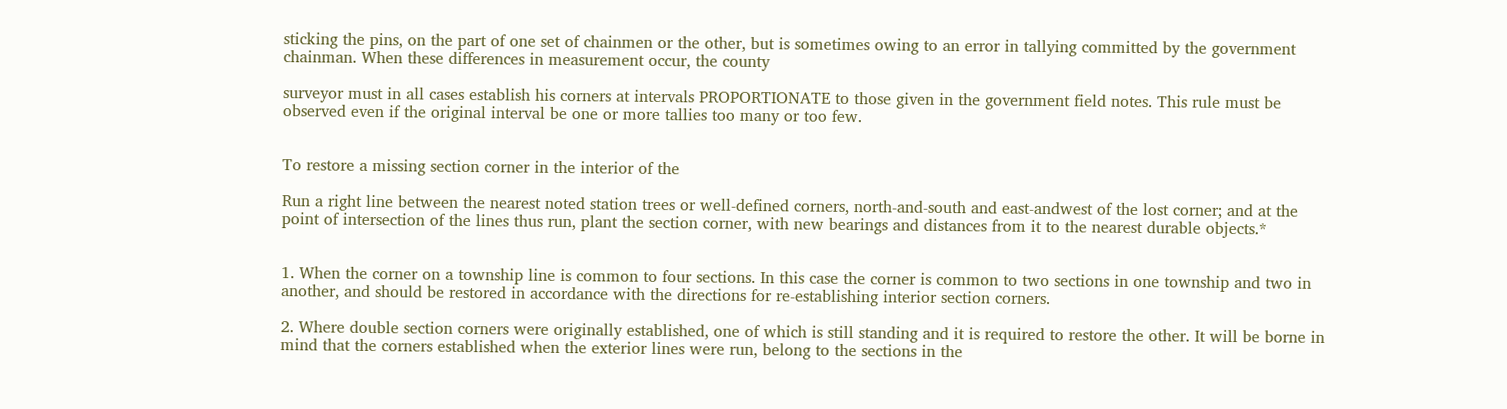sticking the pins, on the part of one set of chainmen or the other, but is sometimes owing to an error in tallying committed by the government chainman. When these differences in measurement occur, the county

surveyor must in all cases establish his corners at intervals PROPORTIONATE to those given in the government field notes. This rule must be observed even if the original interval be one or more tallies too many or too few.


To restore a missing section corner in the interior of the

Run a right line between the nearest noted station trees or well-defined corners, north-and-south and east-andwest of the lost corner; and at the point of intersection of the lines thus run, plant the section corner, with new bearings and distances from it to the nearest durable objects.*


1. When the corner on a township line is common to four sections. In this case the corner is common to two sections in one township and two in another, and should be restored in accordance with the directions for re-establishing interior section corners.

2. Where double section corners were originally established, one of which is still standing and it is required to restore the other. It will be borne in mind that the corners established when the exterior lines were run, belong to the sections in the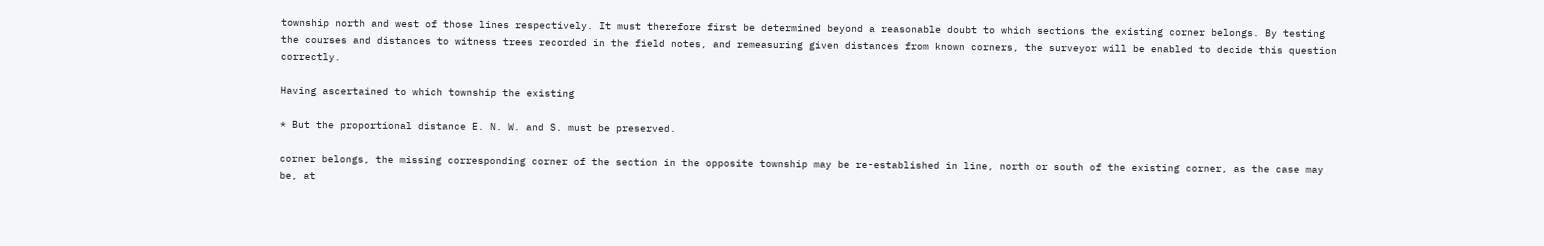township north and west of those lines respectively. It must therefore first be determined beyond a reasonable doubt to which sections the existing corner belongs. By testing the courses and distances to witness trees recorded in the field notes, and remeasuring given distances from known corners, the surveyor will be enabled to decide this question correctly.

Having ascertained to which township the existing

* But the proportional distance E. N. W. and S. must be preserved.

corner belongs, the missing corresponding corner of the section in the opposite township may be re-established in line, north or south of the existing corner, as the case may be, at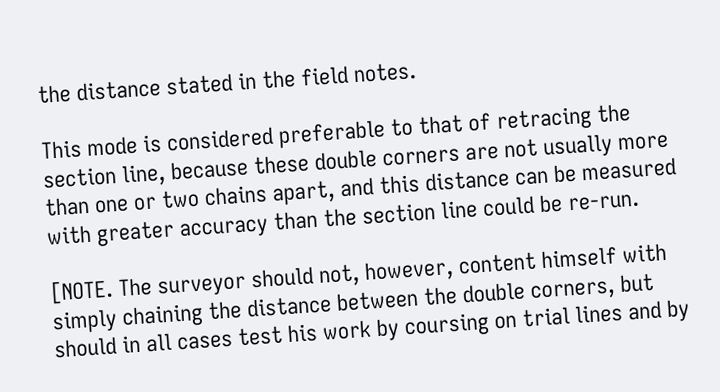the distance stated in the field notes.

This mode is considered preferable to that of retracing the section line, because these double corners are not usually more than one or two chains apart, and this distance can be measured with greater accuracy than the section line could be re-run.

[NOTE. The surveyor should not, however, content himself with simply chaining the distance between the double corners, but should in all cases test his work by coursing on trial lines and by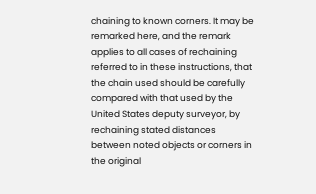chaining to known corners. It may be remarked here, and the remark applies to all cases of rechaining referred to in these instructions, that the chain used should be carefully compared with that used by the United States deputy surveyor, by rechaining stated distances between noted objects or corners in the original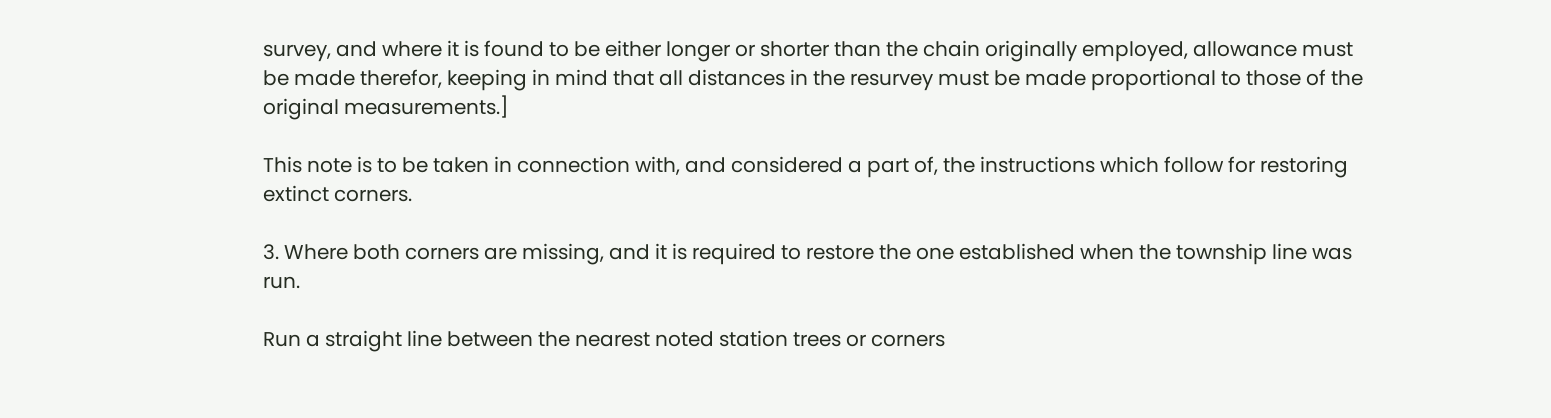survey, and where it is found to be either longer or shorter than the chain originally employed, allowance must be made therefor, keeping in mind that all distances in the resurvey must be made proportional to those of the original measurements.]

This note is to be taken in connection with, and considered a part of, the instructions which follow for restoring extinct corners.

3. Where both corners are missing, and it is required to restore the one established when the township line was run.

Run a straight line between the nearest noted station trees or corners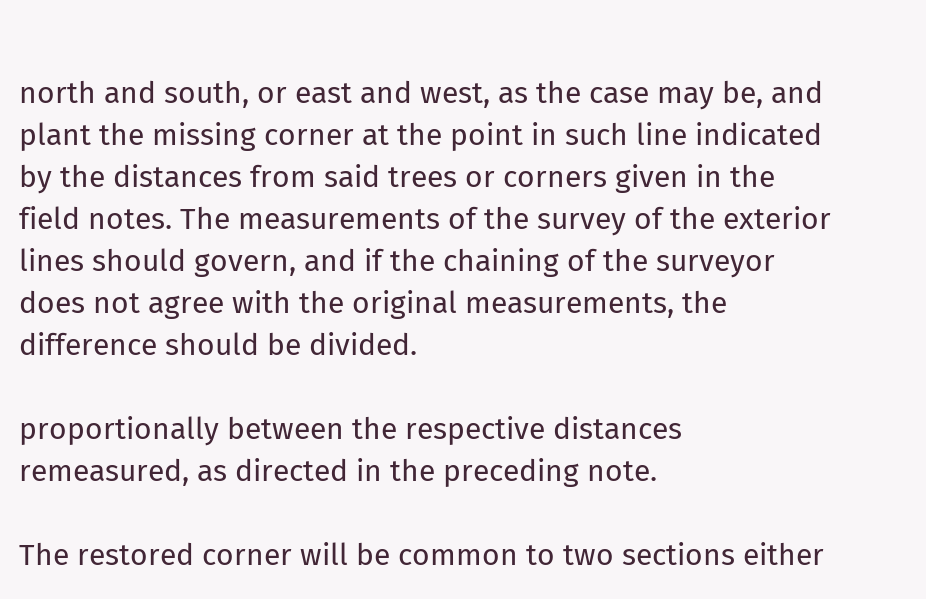north and south, or east and west, as the case may be, and plant the missing corner at the point in such line indicated by the distances from said trees or corners given in the field notes. The measurements of the survey of the exterior lines should govern, and if the chaining of the surveyor does not agree with the original measurements, the difference should be divided.

proportionally between the respective distances remeasured, as directed in the preceding note.

The restored corner will be common to two sections either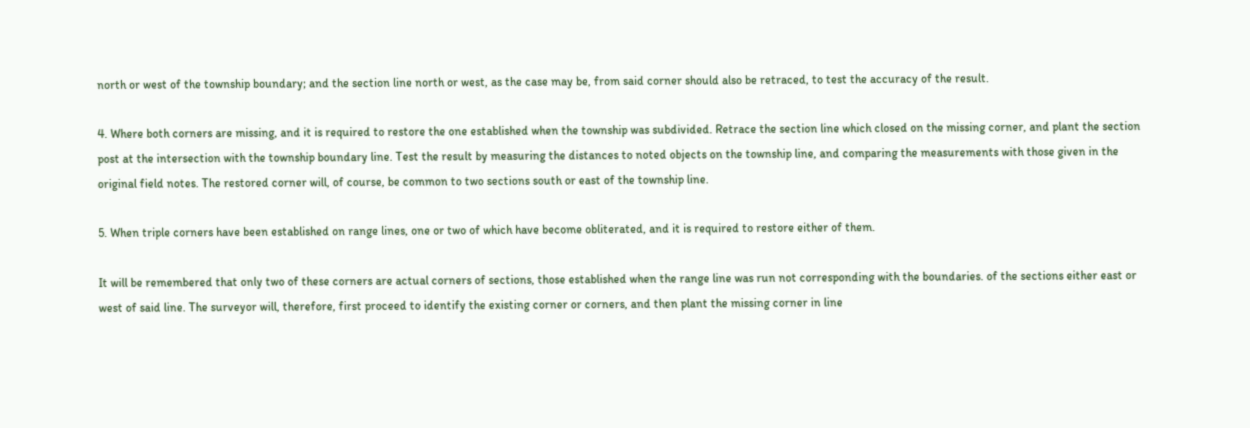north or west of the township boundary; and the section line north or west, as the case may be, from said corner should also be retraced, to test the accuracy of the result.

4. Where both corners are missing, and it is required to restore the one established when the township was subdivided. Retrace the section line which closed on the missing corner, and plant the section post at the intersection with the township boundary line. Test the result by measuring the distances to noted objects on the township line, and comparing the measurements with those given in the original field notes. The restored corner will, of course, be common to two sections south or east of the township line.

5. When triple corners have been established on range lines, one or two of which have become obliterated, and it is required to restore either of them.

It will be remembered that only two of these corners are actual corners of sections, those established when the range line was run not corresponding with the boundaries. of the sections either east or west of said line. The surveyor will, therefore, first proceed to identify the existing corner or corners, and then plant the missing corner in line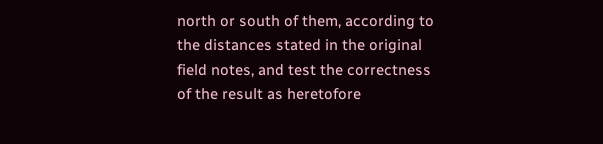north or south of them, according to the distances stated in the original field notes, and test the correctness of the result as heretofore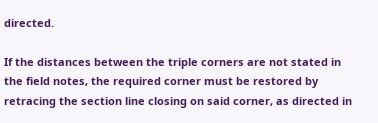directed.

If the distances between the triple corners are not stated in the field notes, the required corner must be restored by retracing the section line closing on said corner, as directed in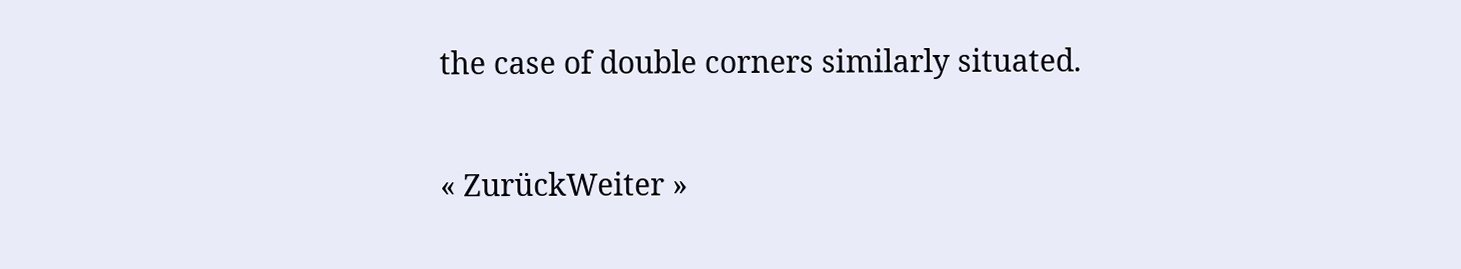the case of double corners similarly situated.

« ZurückWeiter »